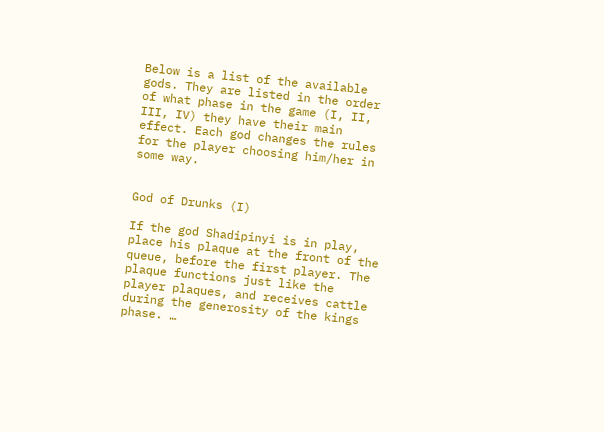Below is a list of the available gods. They are listed in the order of what phase in the game (I, II, III, IV) they have their main effect. Each god changes the rules for the player choosing him/her in some way.


God of Drunks (I)

If the god Shadipinyi is in play, place his plaque at the front of the queue, before the first player. The plaque functions just like the player plaques, and receives cattle during the generosity of the kings phase. …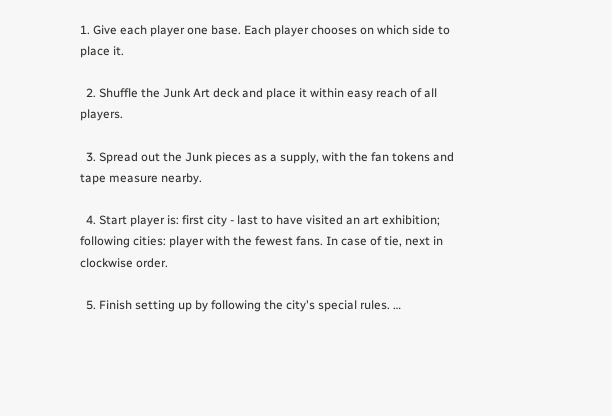1. Give each player one base. Each player chooses on which side to place it.

  2. Shuffle the Junk Art deck and place it within easy reach of all players.

  3. Spread out the Junk pieces as a supply, with the fan tokens and tape measure nearby.

  4. Start player is: first city - last to have visited an art exhibition; following cities: player with the fewest fans. In case of tie, next in clockwise order.

  5. Finish setting up by following the city's special rules. …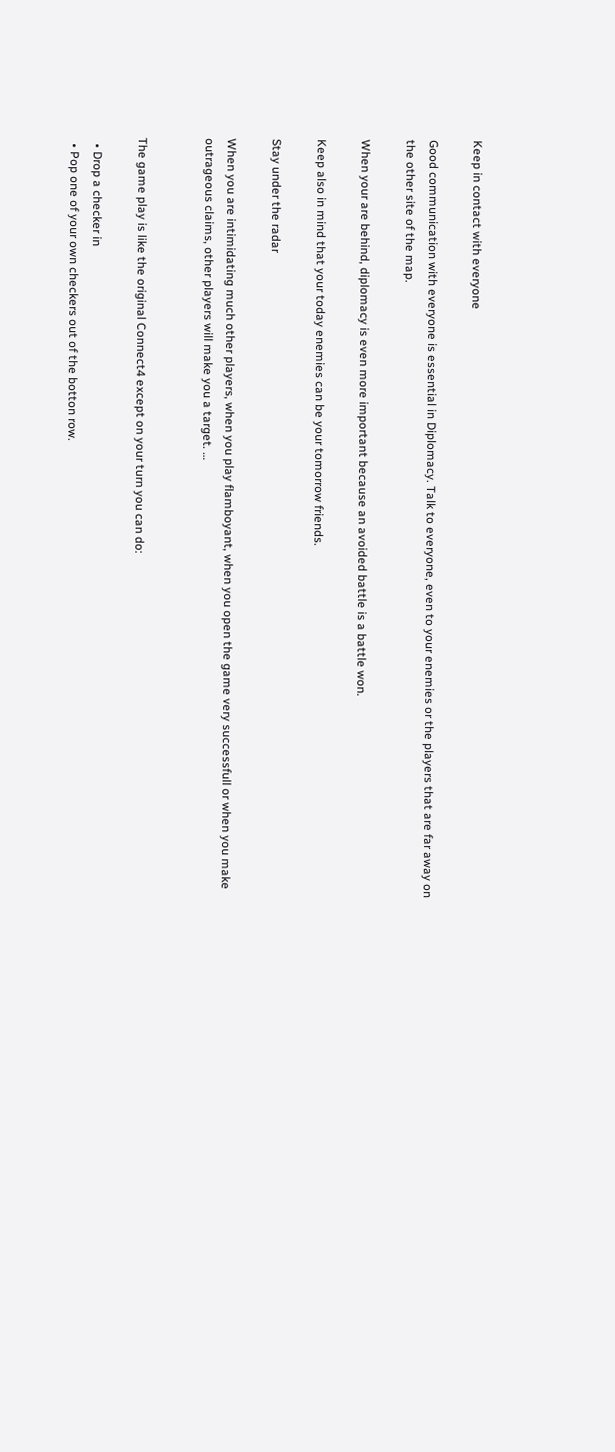Keep in contact with everyone

Good communication with everyone is essential in Diplomacy. Talk to everyone, even to your enemies or the players that are far away on the other site of the map.

When your are behind, diplomacy is even more important because an avoided battle is a battle won.

Keep also in mind that your today enemies can be your tomorrow friends.

Stay under the radar

When you are intimidating much other players, when you play flamboyant, when you open the game very successfull or when you make outrageous claims, other players will make you a target. …


The game play is like the original Connect4 except on your turn you can do:

  • Drop a checker in
  • Pop one of your own checkers out of the botton row.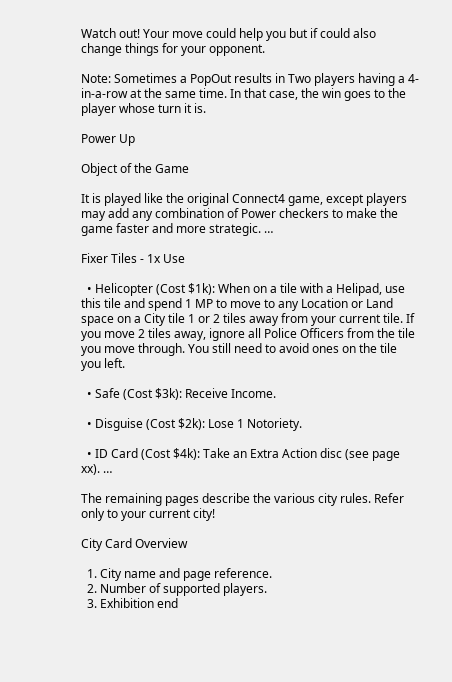Watch out! Your move could help you but if could also change things for your opponent.

Note: Sometimes a PopOut results in Two players having a 4-in-a-row at the same time. In that case, the win goes to the player whose turn it is.

Power Up

Object of the Game

It is played like the original Connect4 game, except players may add any combination of Power checkers to make the game faster and more strategic. …

Fixer Tiles - 1x Use

  • Helicopter (Cost $1k): When on a tile with a Helipad, use this tile and spend 1 MP to move to any Location or Land space on a City tile 1 or 2 tiles away from your current tile. If you move 2 tiles away, ignore all Police Officers from the tile you move through. You still need to avoid ones on the tile you left.

  • Safe (Cost $3k): Receive Income.

  • Disguise (Cost $2k): Lose 1 Notoriety.

  • ID Card (Cost $4k): Take an Extra Action disc (see page xx). …

The remaining pages describe the various city rules. Refer only to your current city!

City Card Overview

  1. City name and page reference.
  2. Number of supported players.
  3. Exhibition end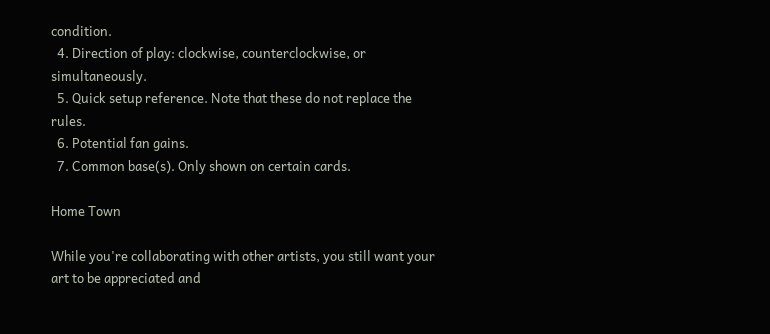condition.
  4. Direction of play: clockwise, counterclockwise, or simultaneously.
  5. Quick setup reference. Note that these do not replace the rules.
  6. Potential fan gains.
  7. Common base(s). Only shown on certain cards.

Home Town

While you're collaborating with other artists, you still want your art to be appreciated and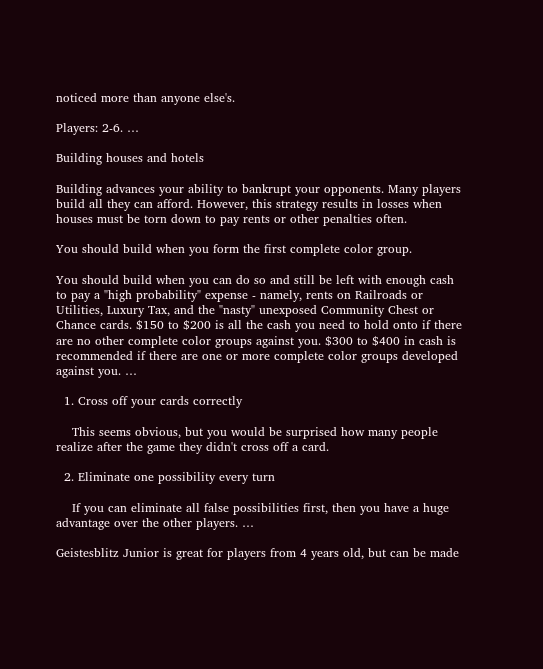noticed more than anyone else's.

Players: 2-6. …

Building houses and hotels

Building advances your ability to bankrupt your opponents. Many players build all they can afford. However, this strategy results in losses when houses must be torn down to pay rents or other penalties often.

You should build when you form the first complete color group.

You should build when you can do so and still be left with enough cash to pay a "high probability" expense - namely, rents on Railroads or Utilities, Luxury Tax, and the "nasty" unexposed Community Chest or Chance cards. $150 to $200 is all the cash you need to hold onto if there are no other complete color groups against you. $300 to $400 in cash is recommended if there are one or more complete color groups developed against you. …

  1. Cross off your cards correctly

    This seems obvious, but you would be surprised how many people realize after the game they didn't cross off a card.

  2. Eliminate one possibility every turn

    If you can eliminate all false possibilities first, then you have a huge advantage over the other players. …

Geistesblitz Junior is great for players from 4 years old, but can be made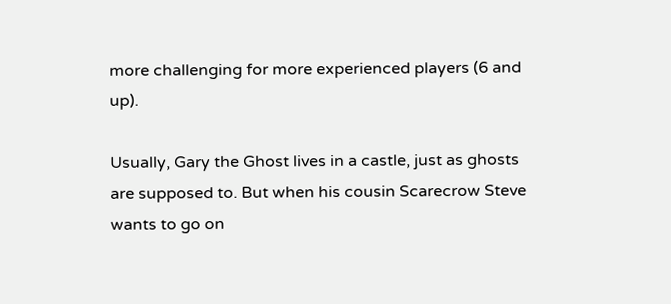more challenging for more experienced players (6 and up).

Usually, Gary the Ghost lives in a castle, just as ghosts are supposed to. But when his cousin Scarecrow Steve wants to go on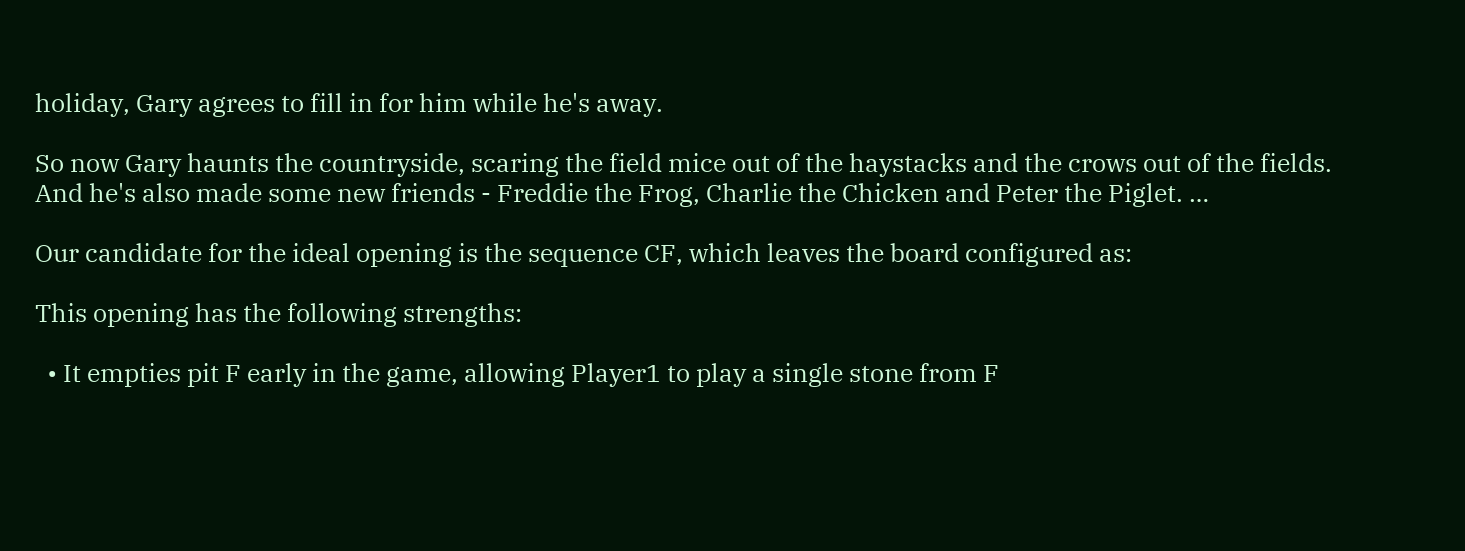holiday, Gary agrees to fill in for him while he's away.

So now Gary haunts the countryside, scaring the field mice out of the haystacks and the crows out of the fields. And he's also made some new friends - Freddie the Frog, Charlie the Chicken and Peter the Piglet. …

Our candidate for the ideal opening is the sequence CF, which leaves the board configured as:

This opening has the following strengths:

  • It empties pit F early in the game, allowing Player1 to play a single stone from F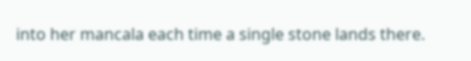into her mancala each time a single stone lands there.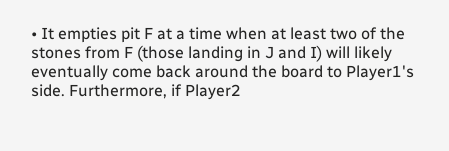• It empties pit F at a time when at least two of the stones from F (those landing in J and I) will likely eventually come back around the board to Player1's side. Furthermore, if Player2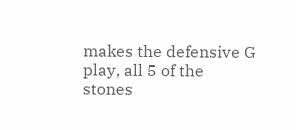makes the defensive G play, all 5 of the stones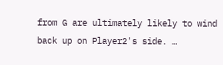from G are ultimately likely to wind back up on Player2's side. …